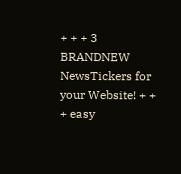+ + + 3 BRANDNEW NewsTickers for your Website! + + + easy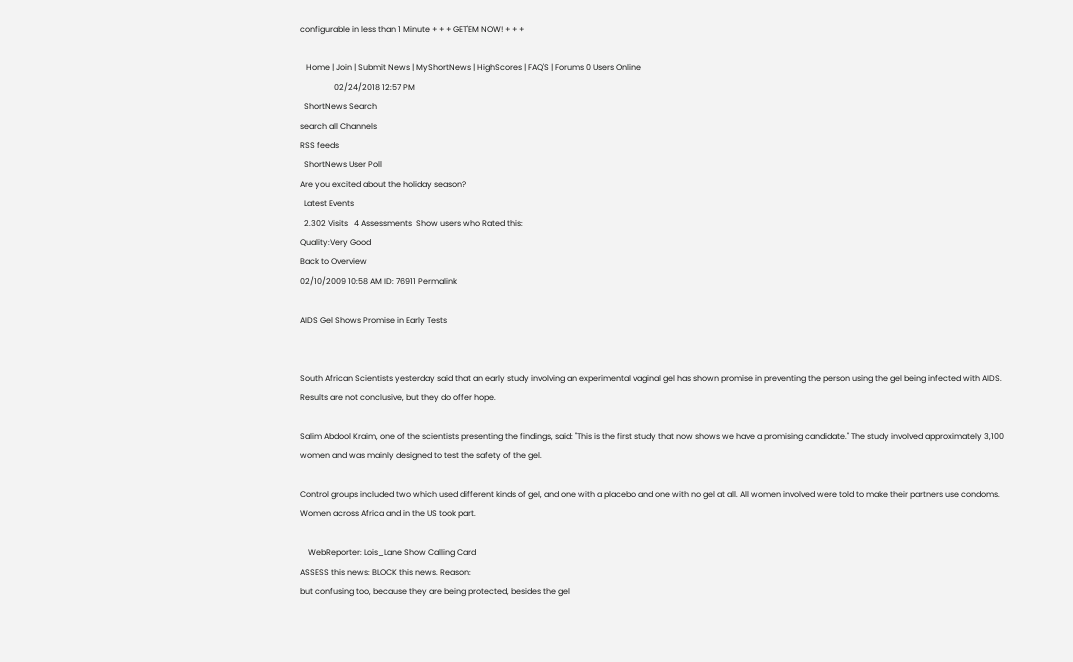configurable in less than 1 Minute + + + GET'EM NOW! + + +

   Home | Join | Submit News | MyShortNews | HighScores | FAQ'S | Forums 0 Users Online
                 02/24/2018 12:57 PM
  ShortNews Search
search all Channels
RSS feeds
  ShortNews User Poll
Are you excited about the holiday season?
  Latest Events
  2.302 Visits   4 Assessments  Show users who Rated this:
Quality:Very Good
Back to Overview
02/10/2009 10:58 AM ID: 76911 Permalink

AIDS Gel Shows Promise in Early Tests


South African Scientists yesterday said that an early study involving an experimental vaginal gel has shown promise in preventing the person using the gel being infected with AIDS. Results are not conclusive, but they do offer hope.

Salim Abdool Kraim, one of the scientists presenting the findings, said: "This is the first study that now shows we have a promising candidate." The study involved approximately 3,100 women and was mainly designed to test the safety of the gel.

Control groups included two which used different kinds of gel, and one with a placebo and one with no gel at all. All women involved were told to make their partners use condoms. Women across Africa and in the US took part.

    WebReporter: Lois_Lane Show Calling Card
ASSESS this news: BLOCK this news. Reason:
but confusing too, because they are being protected, besides the gel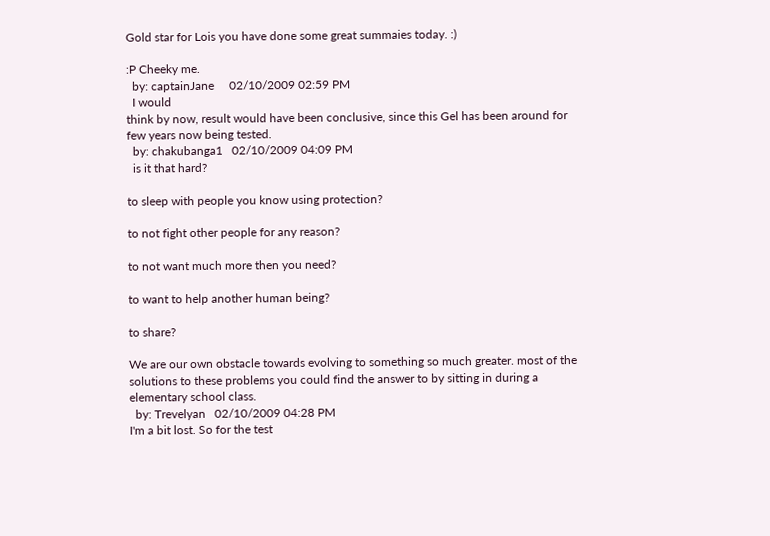Gold star for Lois you have done some great summaies today. :)

:P Cheeky me.
  by: captainJane     02/10/2009 02:59 PM
  I would
think by now, result would have been conclusive, since this Gel has been around for few years now being tested.
  by: chakubanga1   02/10/2009 04:09 PM
  is it that hard?

to sleep with people you know using protection?

to not fight other people for any reason?

to not want much more then you need?

to want to help another human being?

to share?

We are our own obstacle towards evolving to something so much greater. most of the solutions to these problems you could find the answer to by sitting in during a elementary school class.
  by: Trevelyan   02/10/2009 04:28 PM
I'm a bit lost. So for the test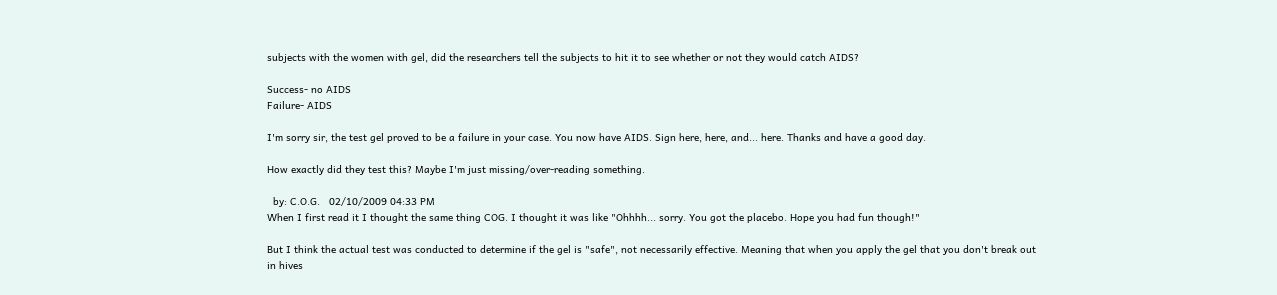subjects with the women with gel, did the researchers tell the subjects to hit it to see whether or not they would catch AIDS?

Success- no AIDS
Failure- AIDS

I'm sorry sir, the test gel proved to be a failure in your case. You now have AIDS. Sign here, here, and... here. Thanks and have a good day.

How exactly did they test this? Maybe I'm just missing/over-reading something.

  by: C.O.G.   02/10/2009 04:33 PM
When I first read it I thought the same thing COG. I thought it was like "Ohhhh... sorry. You got the placebo. Hope you had fun though!"

But I think the actual test was conducted to determine if the gel is "safe", not necessarily effective. Meaning that when you apply the gel that you don't break out in hives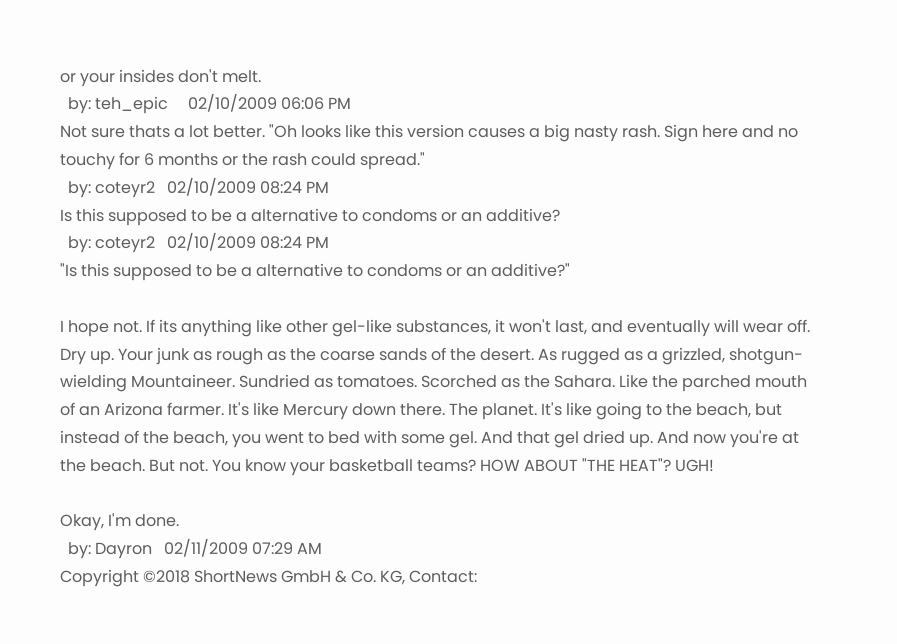or your insides don't melt.
  by: teh_epic     02/10/2009 06:06 PM
Not sure thats a lot better. "Oh looks like this version causes a big nasty rash. Sign here and no touchy for 6 months or the rash could spread."
  by: coteyr2   02/10/2009 08:24 PM
Is this supposed to be a alternative to condoms or an additive?
  by: coteyr2   02/10/2009 08:24 PM
"Is this supposed to be a alternative to condoms or an additive?"

I hope not. If its anything like other gel-like substances, it won't last, and eventually will wear off. Dry up. Your junk as rough as the coarse sands of the desert. As rugged as a grizzled, shotgun-wielding Mountaineer. Sundried as tomatoes. Scorched as the Sahara. Like the parched mouth of an Arizona farmer. It's like Mercury down there. The planet. It's like going to the beach, but instead of the beach, you went to bed with some gel. And that gel dried up. And now you're at the beach. But not. You know your basketball teams? HOW ABOUT "THE HEAT"? UGH!

Okay, I'm done.
  by: Dayron   02/11/2009 07:29 AM
Copyright ©2018 ShortNews GmbH & Co. KG, Contact: